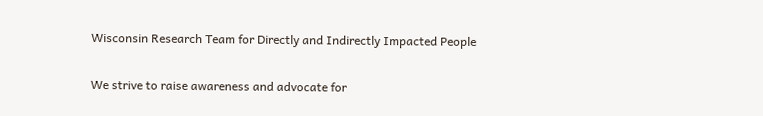Wisconsin Research Team for Directly and Indirectly Impacted People

We strive to raise awareness and advocate for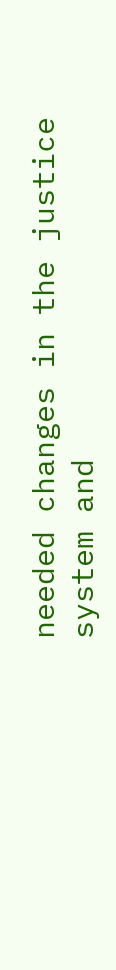needed changes in the justice system and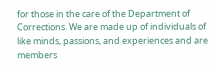for those in the care of the Department of Corrections. We are made up of individuals of like minds, passions, and experiences and are members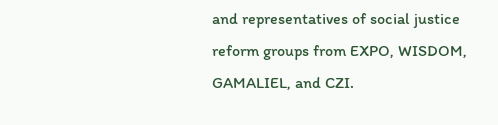and representatives of social justice reform groups from EXPO, WISDOM, GAMALIEL, and CZI.